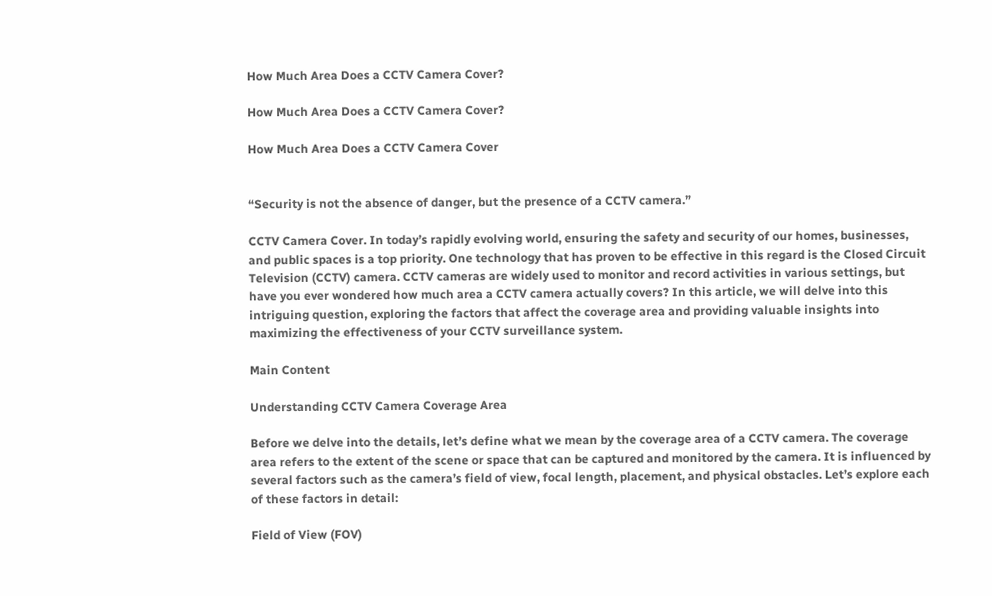How Much Area Does a CCTV Camera Cover?

How Much Area Does a CCTV Camera Cover?

How Much Area Does a CCTV Camera Cover


“Security is not the absence of danger, but the presence of a CCTV camera.”

CCTV Camera Cover. In today’s rapidly evolving world, ensuring the safety and security of our homes, businesses, and public spaces is a top priority. One technology that has proven to be effective in this regard is the Closed Circuit Television (CCTV) camera. CCTV cameras are widely used to monitor and record activities in various settings, but have you ever wondered how much area a CCTV camera actually covers? In this article, we will delve into this intriguing question, exploring the factors that affect the coverage area and providing valuable insights into maximizing the effectiveness of your CCTV surveillance system.

Main Content

Understanding CCTV Camera Coverage Area

Before we delve into the details, let’s define what we mean by the coverage area of a CCTV camera. The coverage area refers to the extent of the scene or space that can be captured and monitored by the camera. It is influenced by several factors such as the camera’s field of view, focal length, placement, and physical obstacles. Let’s explore each of these factors in detail:

Field of View (FOV)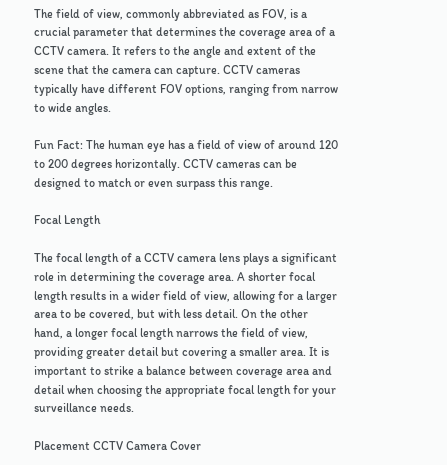The field of view, commonly abbreviated as FOV, is a crucial parameter that determines the coverage area of a CCTV camera. It refers to the angle and extent of the scene that the camera can capture. CCTV cameras typically have different FOV options, ranging from narrow to wide angles.

Fun Fact: The human eye has a field of view of around 120 to 200 degrees horizontally. CCTV cameras can be designed to match or even surpass this range.

Focal Length

The focal length of a CCTV camera lens plays a significant role in determining the coverage area. A shorter focal length results in a wider field of view, allowing for a larger area to be covered, but with less detail. On the other hand, a longer focal length narrows the field of view, providing greater detail but covering a smaller area. It is important to strike a balance between coverage area and detail when choosing the appropriate focal length for your surveillance needs.

Placement CCTV Camera Cover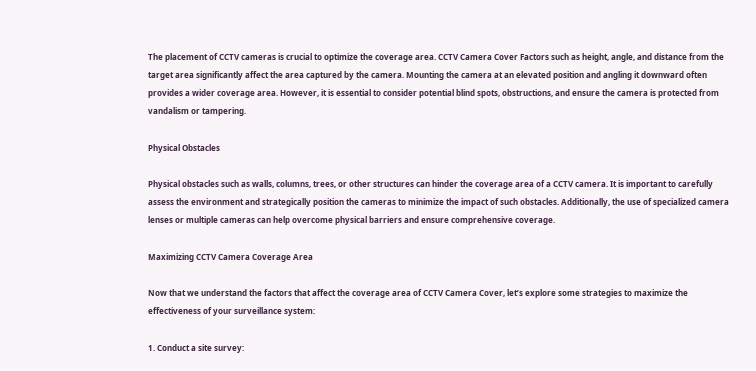The placement of CCTV cameras is crucial to optimize the coverage area. CCTV Camera Cover Factors such as height, angle, and distance from the target area significantly affect the area captured by the camera. Mounting the camera at an elevated position and angling it downward often provides a wider coverage area. However, it is essential to consider potential blind spots, obstructions, and ensure the camera is protected from vandalism or tampering.

Physical Obstacles

Physical obstacles such as walls, columns, trees, or other structures can hinder the coverage area of a CCTV camera. It is important to carefully assess the environment and strategically position the cameras to minimize the impact of such obstacles. Additionally, the use of specialized camera lenses or multiple cameras can help overcome physical barriers and ensure comprehensive coverage.

Maximizing CCTV Camera Coverage Area

Now that we understand the factors that affect the coverage area of CCTV Camera Cover, let’s explore some strategies to maximize the effectiveness of your surveillance system:

1. Conduct a site survey: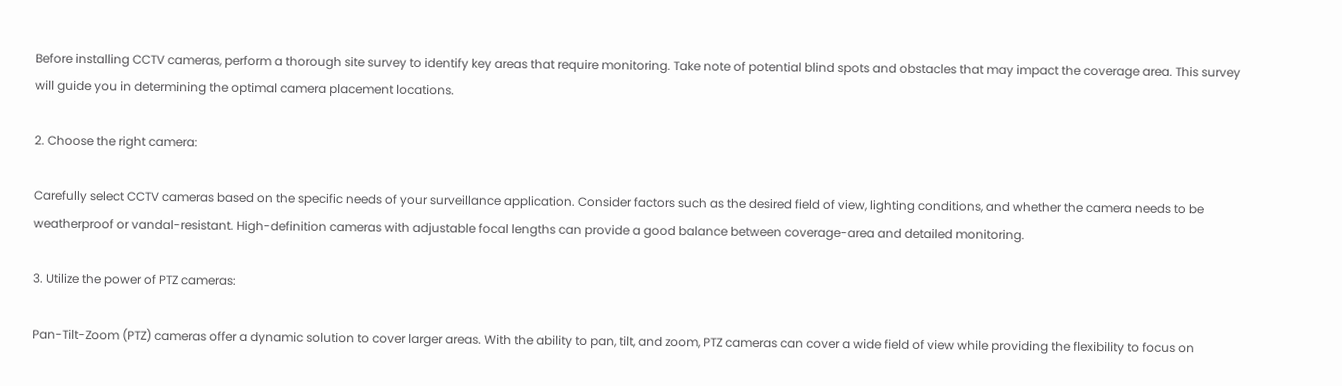Before installing CCTV cameras, perform a thorough site survey to identify key areas that require monitoring. Take note of potential blind spots and obstacles that may impact the coverage area. This survey will guide you in determining the optimal camera placement locations.

2. Choose the right camera:

Carefully select CCTV cameras based on the specific needs of your surveillance application. Consider factors such as the desired field of view, lighting conditions, and whether the camera needs to be weatherproof or vandal-resistant. High-definition cameras with adjustable focal lengths can provide a good balance between coverage-area and detailed monitoring.

3. Utilize the power of PTZ cameras:

Pan-Tilt-Zoom (PTZ) cameras offer a dynamic solution to cover larger areas. With the ability to pan, tilt, and zoom, PTZ cameras can cover a wide field of view while providing the flexibility to focus on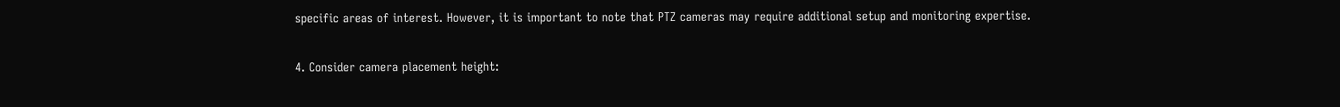specific areas of interest. However, it is important to note that PTZ cameras may require additional setup and monitoring expertise.

4. Consider camera placement height: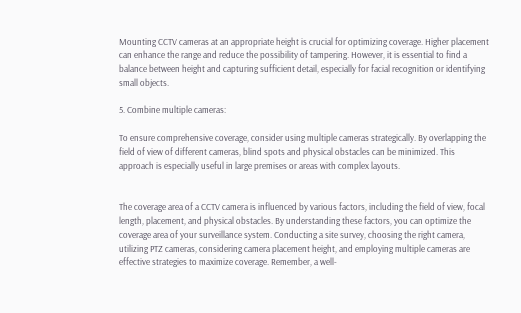Mounting CCTV cameras at an appropriate height is crucial for optimizing coverage. Higher placement can enhance the range and reduce the possibility of tampering. However, it is essential to find a balance between height and capturing sufficient detail, especially for facial recognition or identifying small objects.

5. Combine multiple cameras:

To ensure comprehensive coverage, consider using multiple cameras strategically. By overlapping the field of view of different cameras, blind spots and physical obstacles can be minimized. This approach is especially useful in large premises or areas with complex layouts.


The coverage area of a CCTV camera is influenced by various factors, including the field of view, focal length, placement, and physical obstacles. By understanding these factors, you can optimize the coverage area of your surveillance system. Conducting a site survey, choosing the right camera, utilizing PTZ cameras, considering camera placement height, and employing multiple cameras are effective strategies to maximize coverage. Remember, a well-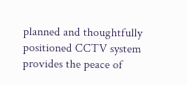planned and thoughtfully positioned CCTV system provides the peace of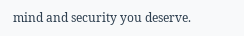mind and security you deserve.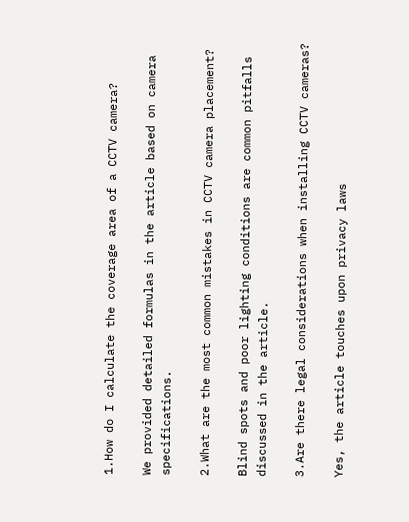1.How do I calculate the coverage area of a CCTV camera?

We provided detailed formulas in the article based on camera specifications.

2.What are the most common mistakes in CCTV camera placement?

Blind spots and poor lighting conditions are common pitfalls discussed in the article.

3.Are there legal considerations when installing CCTV cameras?

Yes, the article touches upon privacy laws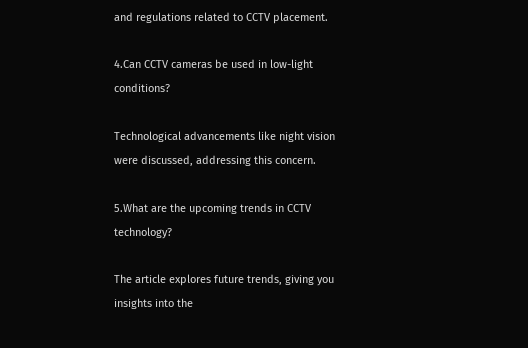and regulations related to CCTV placement.

4.Can CCTV cameras be used in low-light conditions?

Technological advancements like night vision were discussed, addressing this concern.

5.What are the upcoming trends in CCTV technology?

The article explores future trends, giving you insights into the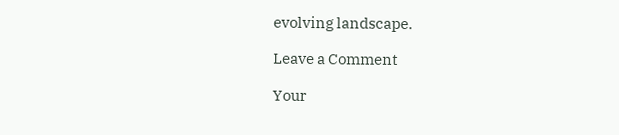evolving landscape.

Leave a Comment

Your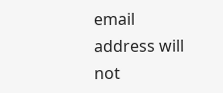email address will not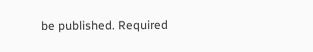be published. Required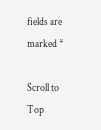fields are marked *

Scroll to Top